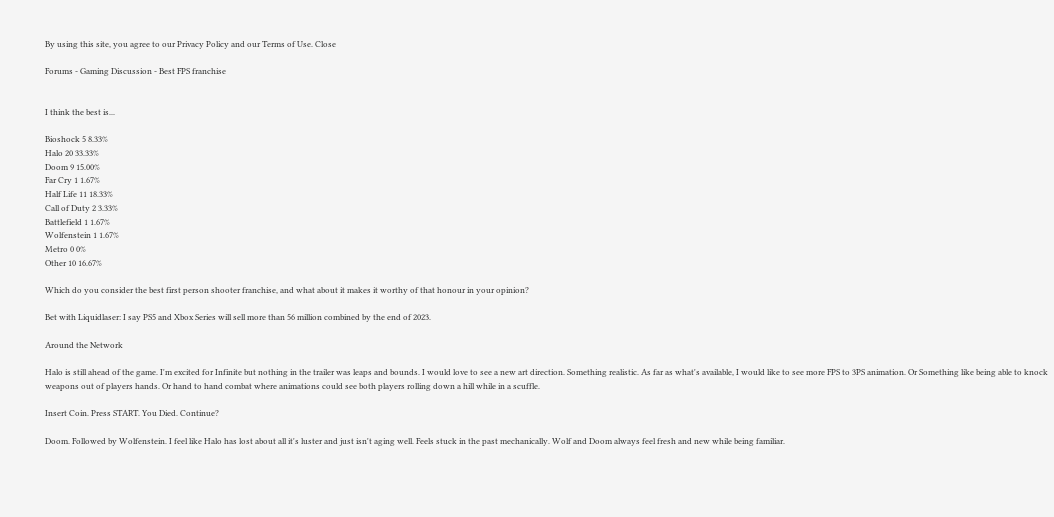By using this site, you agree to our Privacy Policy and our Terms of Use. Close

Forums - Gaming Discussion - Best FPS franchise


I think the best is...

Bioshock 5 8.33%
Halo 20 33.33%
Doom 9 15.00%
Far Cry 1 1.67%
Half Life 11 18.33%
Call of Duty 2 3.33%
Battlefield 1 1.67%
Wolfenstein 1 1.67%
Metro 0 0%
Other 10 16.67%

Which do you consider the best first person shooter franchise, and what about it makes it worthy of that honour in your opinion?

Bet with Liquidlaser: I say PS5 and Xbox Series will sell more than 56 million combined by the end of 2023.

Around the Network

Halo is still ahead of the game. I'm excited for Infinite but nothing in the trailer was leaps and bounds. I would love to see a new art direction. Something realistic. As far as what's available, I would like to see more FPS to 3PS animation. Or Something like being able to knock weapons out of players hands. Or hand to hand combat where animations could see both players rolling down a hill while in a scuffle.

Insert Coin. Press START. You Died. Continue?

Doom. Followed by Wolfenstein. I feel like Halo has lost about all it's luster and just isn't aging well. Feels stuck in the past mechanically. Wolf and Doom always feel fresh and new while being familiar.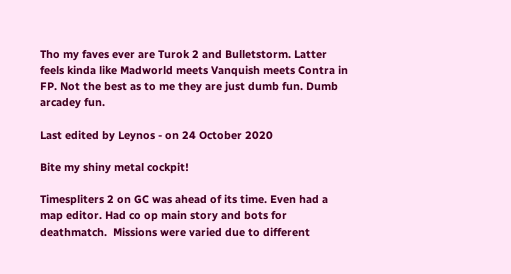Tho my faves ever are Turok 2 and Bulletstorm. Latter feels kinda like Madworld meets Vanquish meets Contra in FP. Not the best as to me they are just dumb fun. Dumb arcadey fun.

Last edited by Leynos - on 24 October 2020

Bite my shiny metal cockpit!

Timespliters 2 on GC was ahead of its time. Even had a map editor. Had co op main story and bots for deathmatch.  Missions were varied due to different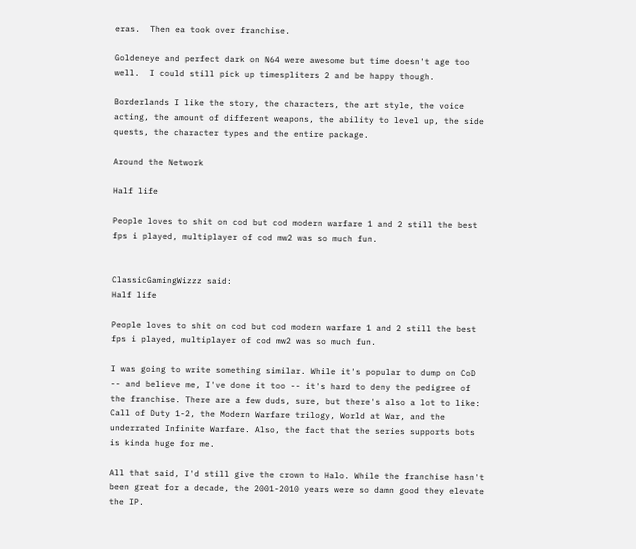eras.  Then ea took over franchise.

Goldeneye and perfect dark on N64 were awesome but time doesn't age too well.  I could still pick up timespliters 2 and be happy though.

Borderlands I like the story, the characters, the art style, the voice acting, the amount of different weapons, the ability to level up, the side quests, the character types and the entire package.

Around the Network

Half life

People loves to shit on cod but cod modern warfare 1 and 2 still the best fps i played, multiplayer of cod mw2 was so much fun.


ClassicGamingWizzz said:
Half life

People loves to shit on cod but cod modern warfare 1 and 2 still the best fps i played, multiplayer of cod mw2 was so much fun.

I was going to write something similar. While it's popular to dump on CoD -- and believe me, I've done it too -- it's hard to deny the pedigree of the franchise. There are a few duds, sure, but there's also a lot to like: Call of Duty 1-2, the Modern Warfare trilogy, World at War, and the underrated Infinite Warfare. Also, the fact that the series supports bots is kinda huge for me.

All that said, I'd still give the crown to Halo. While the franchise hasn't been great for a decade, the 2001-2010 years were so damn good they elevate the IP.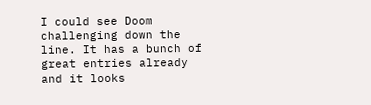I could see Doom challenging down the line. It has a bunch of great entries already and it looks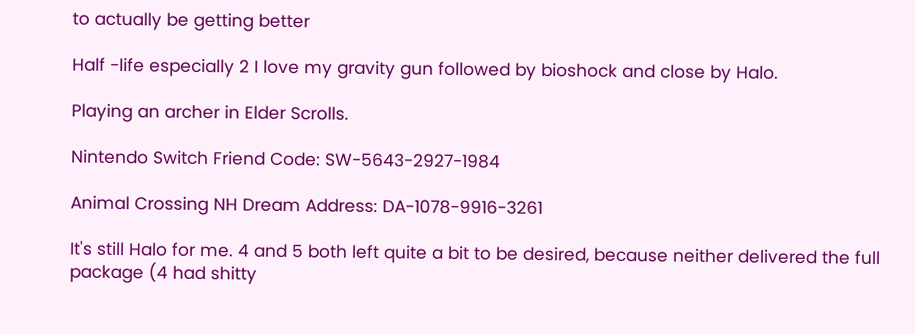to actually be getting better

Half -life especially 2 I love my gravity gun followed by bioshock and close by Halo.

Playing an archer in Elder Scrolls.

Nintendo Switch Friend Code: SW-5643-2927-1984

Animal Crossing NH Dream Address: DA-1078-9916-3261

It's still Halo for me. 4 and 5 both left quite a bit to be desired, because neither delivered the full package (4 had shitty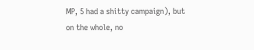MP, 5 had a shitty campaign), but on the whole, no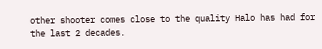other shooter comes close to the quality Halo has had for the last 2 decades.